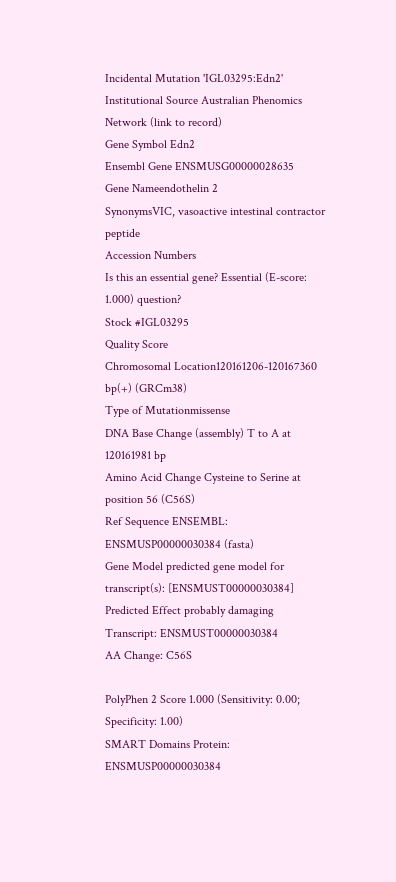Incidental Mutation 'IGL03295:Edn2'
Institutional Source Australian Phenomics Network (link to record)
Gene Symbol Edn2
Ensembl Gene ENSMUSG00000028635
Gene Nameendothelin 2
SynonymsVIC, vasoactive intestinal contractor peptide
Accession Numbers
Is this an essential gene? Essential (E-score: 1.000) question?
Stock #IGL03295
Quality Score
Chromosomal Location120161206-120167360 bp(+) (GRCm38)
Type of Mutationmissense
DNA Base Change (assembly) T to A at 120161981 bp
Amino Acid Change Cysteine to Serine at position 56 (C56S)
Ref Sequence ENSEMBL: ENSMUSP00000030384 (fasta)
Gene Model predicted gene model for transcript(s): [ENSMUST00000030384]
Predicted Effect probably damaging
Transcript: ENSMUST00000030384
AA Change: C56S

PolyPhen 2 Score 1.000 (Sensitivity: 0.00; Specificity: 1.00)
SMART Domains Protein: ENSMUSP00000030384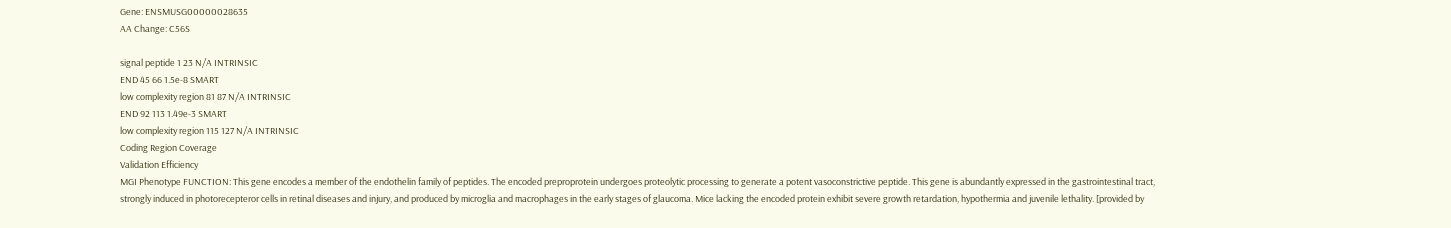Gene: ENSMUSG00000028635
AA Change: C56S

signal peptide 1 23 N/A INTRINSIC
END 45 66 1.5e-8 SMART
low complexity region 81 87 N/A INTRINSIC
END 92 113 1.49e-3 SMART
low complexity region 115 127 N/A INTRINSIC
Coding Region Coverage
Validation Efficiency
MGI Phenotype FUNCTION: This gene encodes a member of the endothelin family of peptides. The encoded preproprotein undergoes proteolytic processing to generate a potent vasoconstrictive peptide. This gene is abundantly expressed in the gastrointestinal tract, strongly induced in photorecepteror cells in retinal diseases and injury, and produced by microglia and macrophages in the early stages of glaucoma. Mice lacking the encoded protein exhibit severe growth retardation, hypothermia and juvenile lethality. [provided by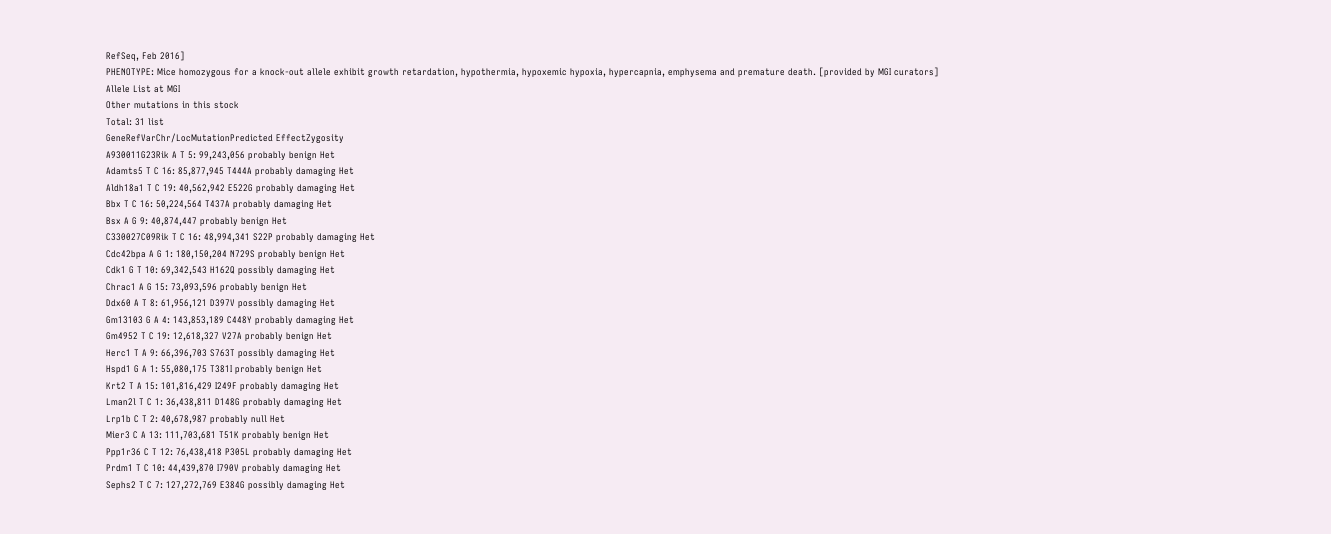RefSeq, Feb 2016]
PHENOTYPE: Mice homozygous for a knock-out allele exhibit growth retardation, hypothermia, hypoxemic hypoxia, hypercapnia, emphysema and premature death. [provided by MGI curators]
Allele List at MGI
Other mutations in this stock
Total: 31 list
GeneRefVarChr/LocMutationPredicted EffectZygosity
A930011G23Rik A T 5: 99,243,056 probably benign Het
Adamts5 T C 16: 85,877,945 T444A probably damaging Het
Aldh18a1 T C 19: 40,562,942 E522G probably damaging Het
Bbx T C 16: 50,224,564 T437A probably damaging Het
Bsx A G 9: 40,874,447 probably benign Het
C330027C09Rik T C 16: 48,994,341 S22P probably damaging Het
Cdc42bpa A G 1: 180,150,204 N729S probably benign Het
Cdk1 G T 10: 69,342,543 H162Q possibly damaging Het
Chrac1 A G 15: 73,093,596 probably benign Het
Ddx60 A T 8: 61,956,121 D397V possibly damaging Het
Gm13103 G A 4: 143,853,189 C448Y probably damaging Het
Gm4952 T C 19: 12,618,327 V27A probably benign Het
Herc1 T A 9: 66,396,703 S763T possibly damaging Het
Hspd1 G A 1: 55,080,175 T381I probably benign Het
Krt2 T A 15: 101,816,429 I249F probably damaging Het
Lman2l T C 1: 36,438,811 D148G probably damaging Het
Lrp1b C T 2: 40,678,987 probably null Het
Mier3 C A 13: 111,703,681 T51K probably benign Het
Ppp1r36 C T 12: 76,438,418 P305L probably damaging Het
Prdm1 T C 10: 44,439,870 I790V probably damaging Het
Sephs2 T C 7: 127,272,769 E384G possibly damaging Het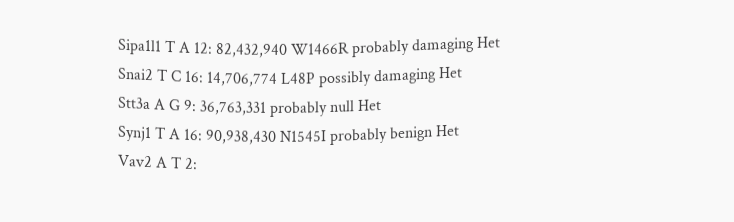Sipa1l1 T A 12: 82,432,940 W1466R probably damaging Het
Snai2 T C 16: 14,706,774 L48P possibly damaging Het
Stt3a A G 9: 36,763,331 probably null Het
Synj1 T A 16: 90,938,430 N1545I probably benign Het
Vav2 A T 2: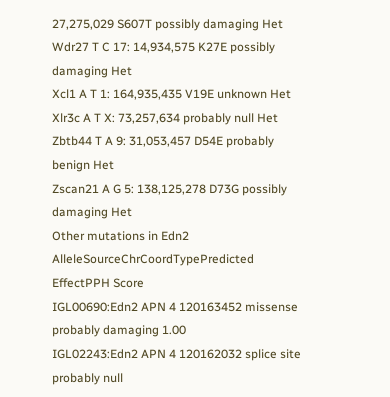27,275,029 S607T possibly damaging Het
Wdr27 T C 17: 14,934,575 K27E possibly damaging Het
Xcl1 A T 1: 164,935,435 V19E unknown Het
Xlr3c A T X: 73,257,634 probably null Het
Zbtb44 T A 9: 31,053,457 D54E probably benign Het
Zscan21 A G 5: 138,125,278 D73G possibly damaging Het
Other mutations in Edn2
AlleleSourceChrCoordTypePredicted EffectPPH Score
IGL00690:Edn2 APN 4 120163452 missense probably damaging 1.00
IGL02243:Edn2 APN 4 120162032 splice site probably null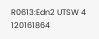R0613:Edn2 UTSW 4 120161864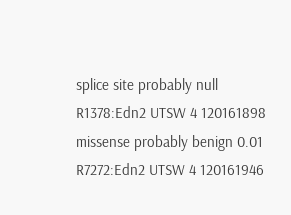splice site probably null
R1378:Edn2 UTSW 4 120161898 missense probably benign 0.01
R7272:Edn2 UTSW 4 120161946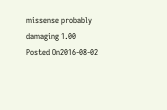missense probably damaging 1.00
Posted On2016-08-02